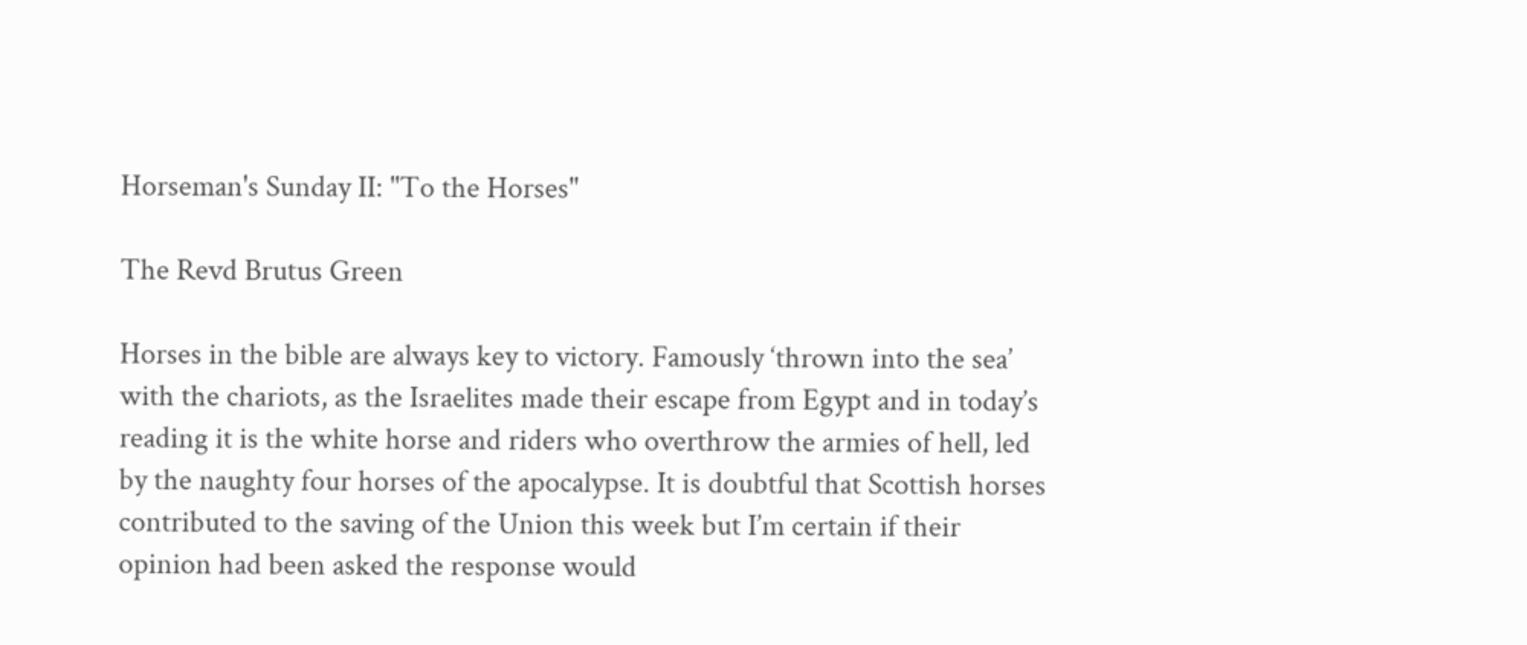Horseman's Sunday II: "To the Horses"

The Revd Brutus Green

Horses in the bible are always key to victory. Famously ‘thrown into the sea’ with the chariots, as the Israelites made their escape from Egypt and in today’s reading it is the white horse and riders who overthrow the armies of hell, led by the naughty four horses of the apocalypse. It is doubtful that Scottish horses contributed to the saving of the Union this week but I’m certain if their opinion had been asked the response would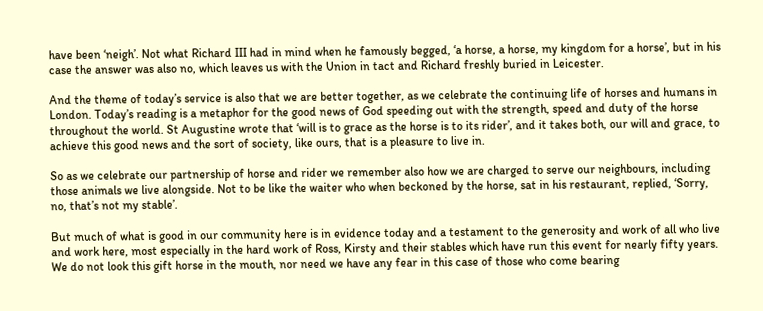have been ‘neigh’. Not what Richard III had in mind when he famously begged, ‘a horse, a horse, my kingdom for a horse’, but in his case the answer was also no, which leaves us with the Union in tact and Richard freshly buried in Leicester.

And the theme of today’s service is also that we are better together, as we celebrate the continuing life of horses and humans in London. Today’s reading is a metaphor for the good news of God speeding out with the strength, speed and duty of the horse throughout the world. St Augustine wrote that ‘will is to grace as the horse is to its rider’, and it takes both, our will and grace, to achieve this good news and the sort of society, like ours, that is a pleasure to live in.

So as we celebrate our partnership of horse and rider we remember also how we are charged to serve our neighbours, including those animals we live alongside. Not to be like the waiter who when beckoned by the horse, sat in his restaurant, replied, ‘Sorry, no, that’s not my stable’.

But much of what is good in our community here is in evidence today and a testament to the generosity and work of all who live and work here, most especially in the hard work of Ross, Kirsty and their stables which have run this event for nearly fifty years. We do not look this gift horse in the mouth, nor need we have any fear in this case of those who come bearing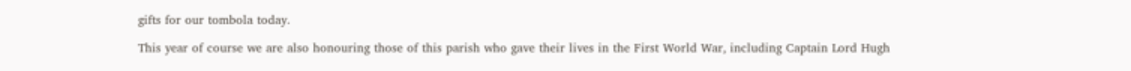gifts for our tombola today.

This year of course we are also honouring those of this parish who gave their lives in the First World War, including Captain Lord Hugh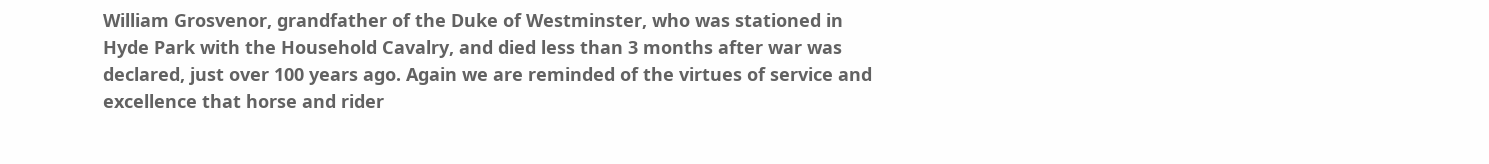William Grosvenor, grandfather of the Duke of Westminster, who was stationed in Hyde Park with the Household Cavalry, and died less than 3 months after war was declared, just over 100 years ago. Again we are reminded of the virtues of service and excellence that horse and rider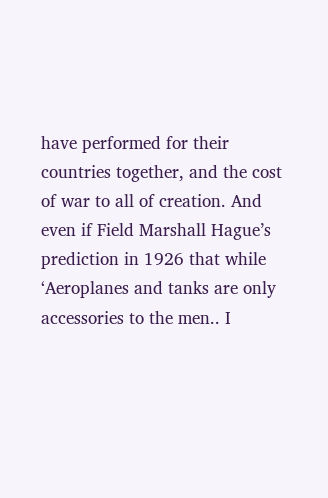have performed for their countries together, and the cost of war to all of creation. And even if Field Marshall Hague’s prediction in 1926 that while ‘Aeroplanes and tanks are only accessories to the men.. I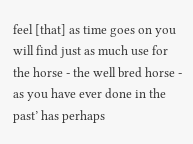feel [that] as time goes on you will find just as much use for the horse - the well bred horse - as you have ever done in the past’ has perhaps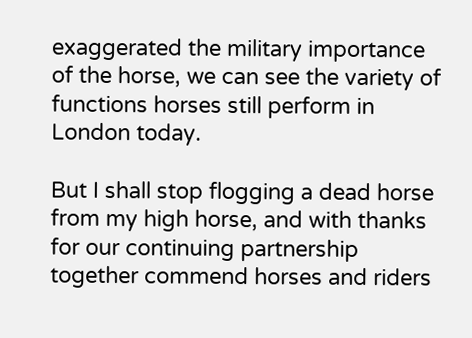exaggerated the military importance of the horse, we can see the variety of functions horses still perform in London today.

But I shall stop flogging a dead horse from my high horse, and with thanks for our continuing partnership together commend horses and riders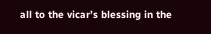all to the vicar’s blessing in the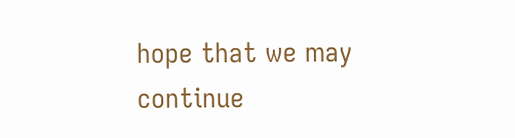hope that we may continue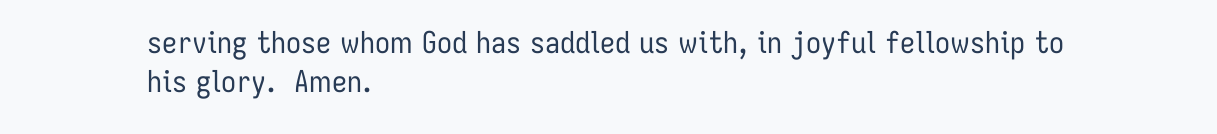serving those whom God has saddled us with, in joyful fellowship to his glory.  Amen.